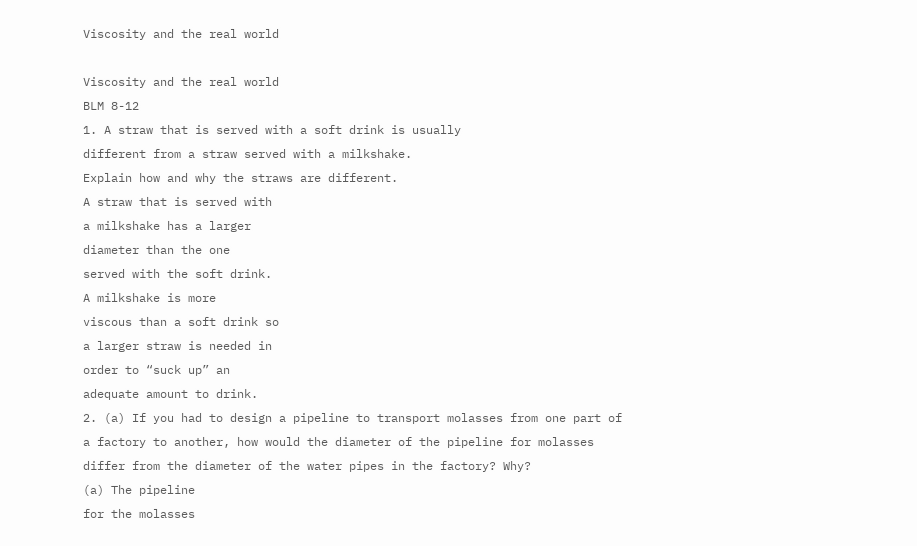Viscosity and the real world

Viscosity and the real world
BLM 8-12
1. A straw that is served with a soft drink is usually
different from a straw served with a milkshake.
Explain how and why the straws are different.
A straw that is served with
a milkshake has a larger
diameter than the one
served with the soft drink.
A milkshake is more
viscous than a soft drink so
a larger straw is needed in
order to “suck up” an
adequate amount to drink.
2. (a) If you had to design a pipeline to transport molasses from one part of
a factory to another, how would the diameter of the pipeline for molasses
differ from the diameter of the water pipes in the factory? Why?
(a) The pipeline
for the molasses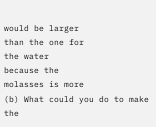would be larger
than the one for
the water
because the
molasses is more
(b) What could you do to make the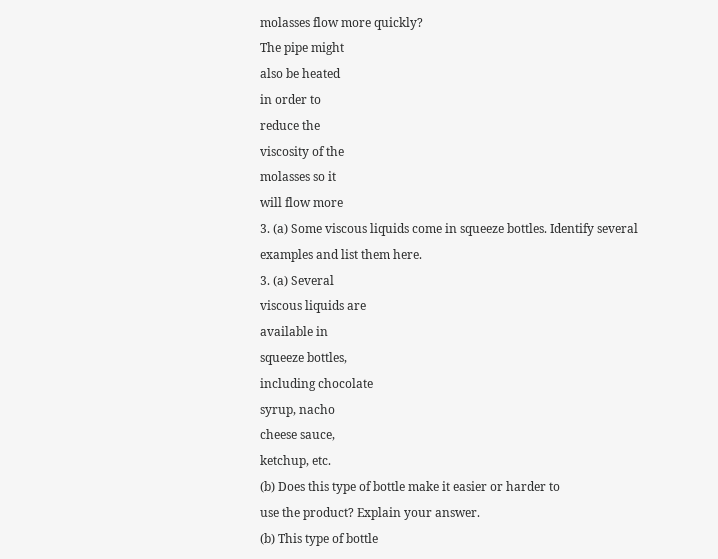molasses flow more quickly?
The pipe might
also be heated
in order to
reduce the
viscosity of the
molasses so it
will flow more
3. (a) Some viscous liquids come in squeeze bottles. Identify several
examples and list them here.
3. (a) Several
viscous liquids are
available in
squeeze bottles,
including chocolate
syrup, nacho
cheese sauce,
ketchup, etc.
(b) Does this type of bottle make it easier or harder to
use the product? Explain your answer.
(b) This type of bottle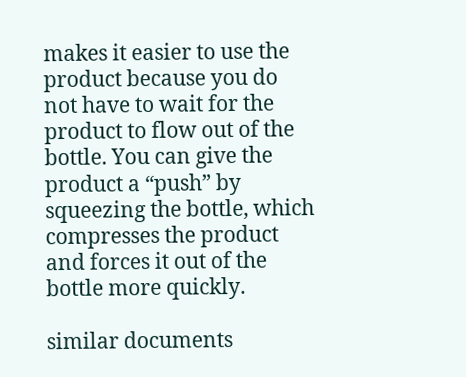makes it easier to use the
product because you do
not have to wait for the
product to flow out of the
bottle. You can give the
product a “push” by
squeezing the bottle, which
compresses the product
and forces it out of the
bottle more quickly.

similar documents